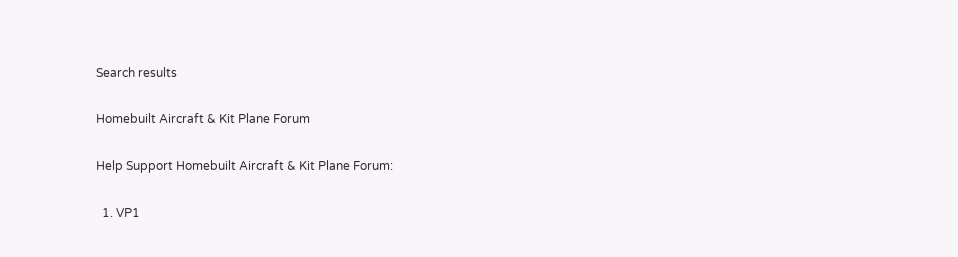Search results

Homebuilt Aircraft & Kit Plane Forum

Help Support Homebuilt Aircraft & Kit Plane Forum:

  1. VP1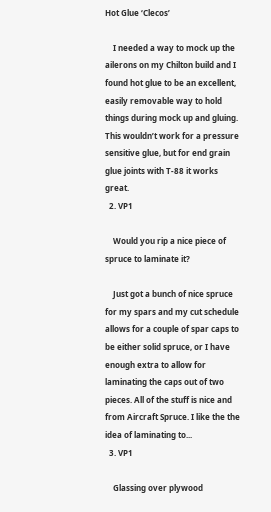Hot Glue ‘Clecos’

    I needed a way to mock up the ailerons on my Chilton build and I found hot glue to be an excellent, easily removable way to hold things during mock up and gluing. This wouldn’t work for a pressure sensitive glue, but for end grain glue joints with T-88 it works great.
  2. VP1

    Would you rip a nice piece of spruce to laminate it?

    Just got a bunch of nice spruce for my spars and my cut schedule allows for a couple of spar caps to be either solid spruce, or I have enough extra to allow for laminating the caps out of two pieces. All of the stuff is nice and from Aircraft Spruce. I like the the idea of laminating to...
  3. VP1

    Glassing over plywood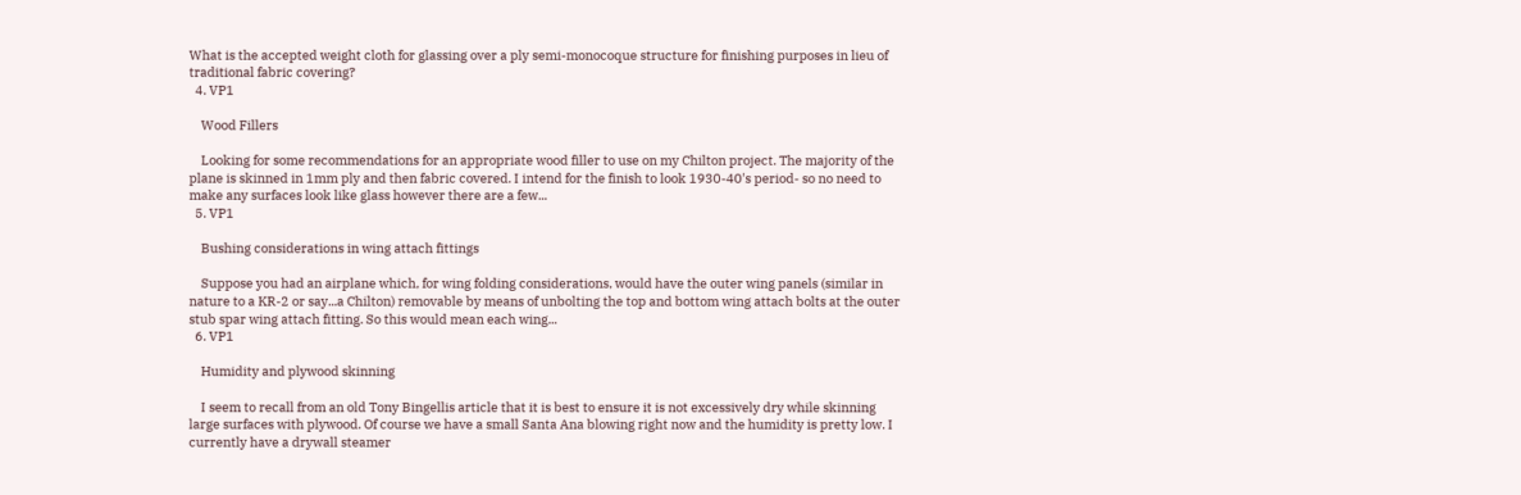What is the accepted weight cloth for glassing over a ply semi-monocoque structure for finishing purposes in lieu of traditional fabric covering?
  4. VP1

    Wood Fillers

    Looking for some recommendations for an appropriate wood filler to use on my Chilton project. The majority of the plane is skinned in 1mm ply and then fabric covered. I intend for the finish to look 1930-40's period- so no need to make any surfaces look like glass however there are a few...
  5. VP1

    Bushing considerations in wing attach fittings

    Suppose you had an airplane which, for wing folding considerations, would have the outer wing panels (similar in nature to a KR-2 or say...a Chilton) removable by means of unbolting the top and bottom wing attach bolts at the outer stub spar wing attach fitting. So this would mean each wing...
  6. VP1

    Humidity and plywood skinning

    I seem to recall from an old Tony Bingellis article that it is best to ensure it is not excessively dry while skinning large surfaces with plywood. Of course we have a small Santa Ana blowing right now and the humidity is pretty low. I currently have a drywall steamer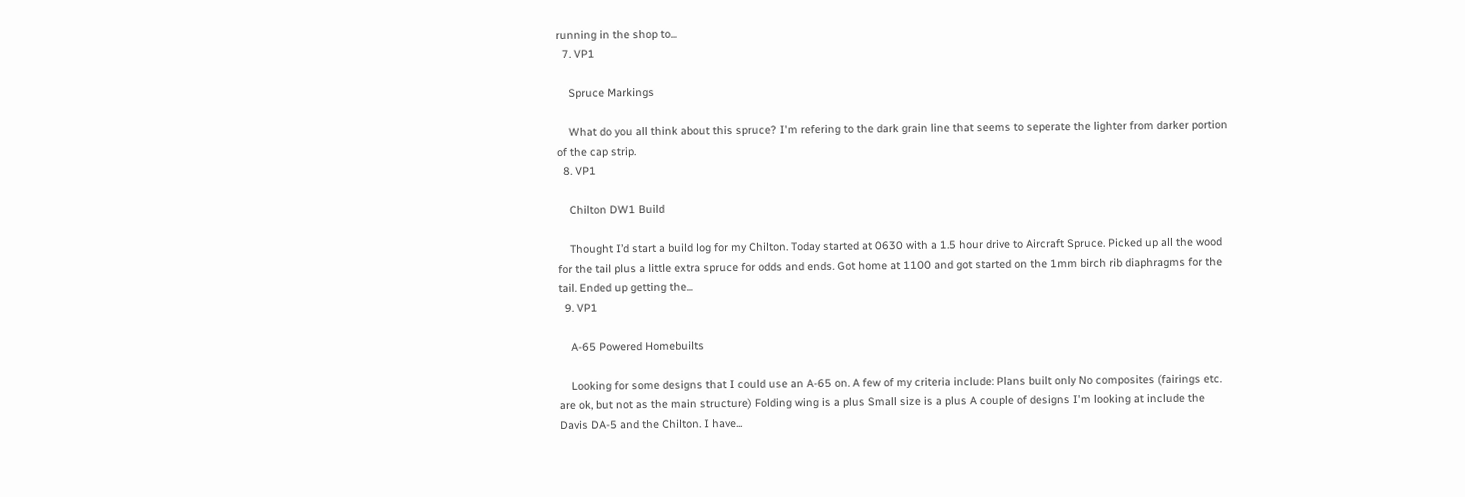running in the shop to...
  7. VP1

    Spruce Markings

    What do you all think about this spruce? I'm refering to the dark grain line that seems to seperate the lighter from darker portion of the cap strip.
  8. VP1

    Chilton DW1 Build

    Thought I’d start a build log for my Chilton. Today started at 0630 with a 1.5 hour drive to Aircraft Spruce. Picked up all the wood for the tail plus a little extra spruce for odds and ends. Got home at 1100 and got started on the 1mm birch rib diaphragms for the tail. Ended up getting the...
  9. VP1

    A-65 Powered Homebuilts

    Looking for some designs that I could use an A-65 on. A few of my criteria include: Plans built only No composites (fairings etc. are ok, but not as the main structure) Folding wing is a plus Small size is a plus A couple of designs I'm looking at include the Davis DA-5 and the Chilton. I have...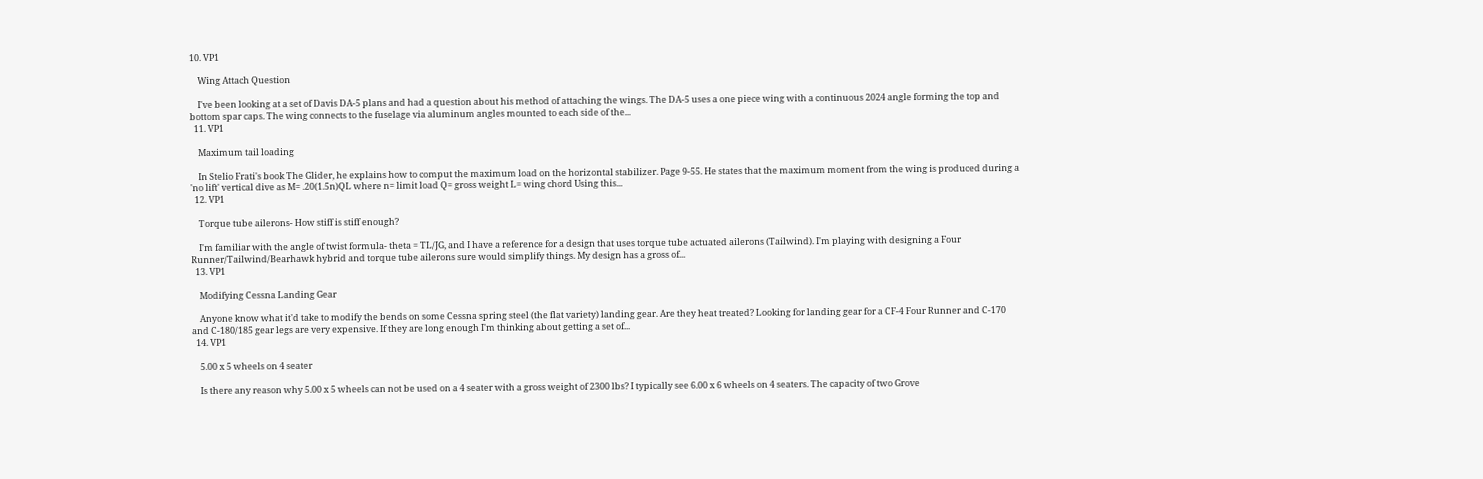10. VP1

    Wing Attach Question

    I've been looking at a set of Davis DA-5 plans and had a question about his method of attaching the wings. The DA-5 uses a one piece wing with a continuous 2024 angle forming the top and bottom spar caps. The wing connects to the fuselage via aluminum angles mounted to each side of the...
  11. VP1

    Maximum tail loading

    In Stelio Frati's book The Glider, he explains how to comput the maximum load on the horizontal stabilizer. Page 9-55. He states that the maximum moment from the wing is produced during a 'no lift' vertical dive as M= .20(1.5n)QL where n= limit load Q= gross weight L= wing chord Using this...
  12. VP1

    Torque tube ailerons- How stiff is stiff enough?

    I'm familiar with the angle of twist formula- theta = TL/JG, and I have a reference for a design that uses torque tube actuated ailerons (Tailwind). I'm playing with designing a Four Runner/Tailwind/Bearhawk hybrid and torque tube ailerons sure would simplify things. My design has a gross of...
  13. VP1

    Modifying Cessna Landing Gear

    Anyone know what it'd take to modify the bends on some Cessna spring steel (the flat variety) landing gear. Are they heat treated? Looking for landing gear for a CF-4 Four Runner and C-170 and C-180/185 gear legs are very expensive. If they are long enough I'm thinking about getting a set of...
  14. VP1

    5.00 x 5 wheels on 4 seater

    Is there any reason why 5.00 x 5 wheels can not be used on a 4 seater with a gross weight of 2300 lbs? I typically see 6.00 x 6 wheels on 4 seaters. The capacity of two Grove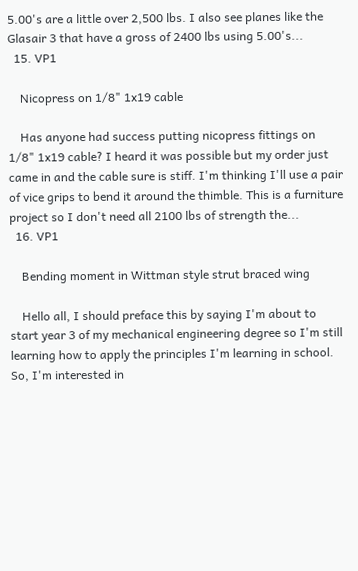5.00's are a little over 2,500 lbs. I also see planes like the Glasair 3 that have a gross of 2400 lbs using 5.00's...
  15. VP1

    Nicopress on 1/8" 1x19 cable

    Has anyone had success putting nicopress fittings on 1/8" 1x19 cable? I heard it was possible but my order just came in and the cable sure is stiff. I'm thinking I'll use a pair of vice grips to bend it around the thimble. This is a furniture project so I don't need all 2100 lbs of strength the...
  16. VP1

    Bending moment in Wittman style strut braced wing

    Hello all, I should preface this by saying I'm about to start year 3 of my mechanical engineering degree so I'm still learning how to apply the principles I'm learning in school. So, I'm interested in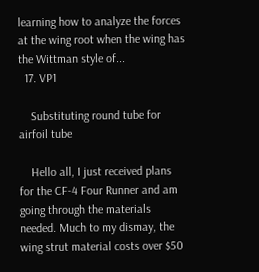learning how to analyze the forces at the wing root when the wing has the Wittman style of...
  17. VP1

    Substituting round tube for airfoil tube

    Hello all, I just received plans for the CF-4 Four Runner and am going through the materials needed. Much to my dismay, the wing strut material costs over $50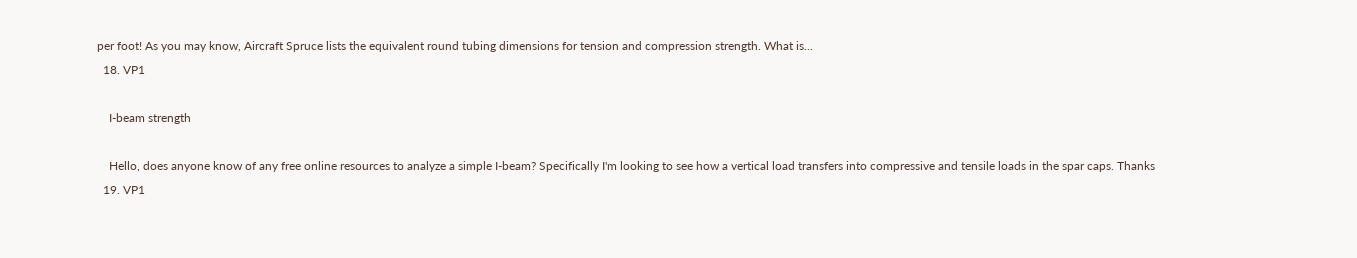per foot! As you may know, Aircraft Spruce lists the equivalent round tubing dimensions for tension and compression strength. What is...
  18. VP1

    I-beam strength

    Hello, does anyone know of any free online resources to analyze a simple I-beam? Specifically I'm looking to see how a vertical load transfers into compressive and tensile loads in the spar caps. Thanks
  19. VP1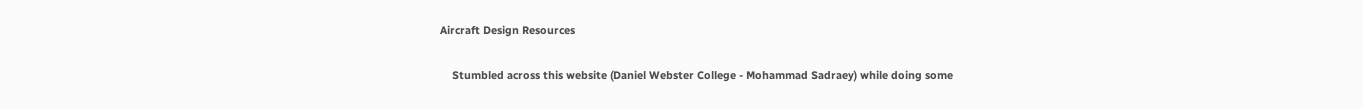Aircraft Design Resources

    Stumbled across this website (Daniel Webster College - Mohammad Sadraey) while doing some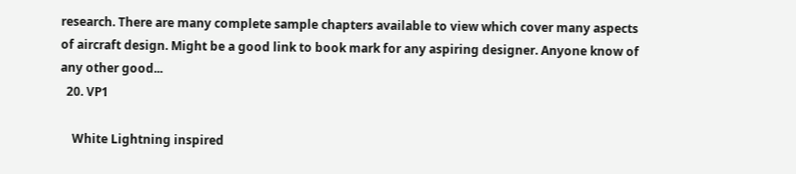research. There are many complete sample chapters available to view which cover many aspects of aircraft design. Might be a good link to book mark for any aspiring designer. Anyone know of any other good...
  20. VP1

    White Lightning inspired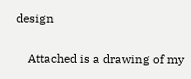design

    Attached is a drawing of my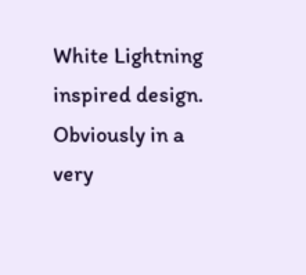White Lightning inspired design. Obviously in a very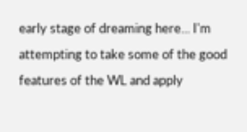early stage of dreaming here... I'm attempting to take some of the good features of the WL and apply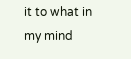it to what in my mind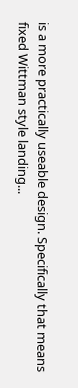is a more practically useable design. Specifically that means fixed Wittman style landing...